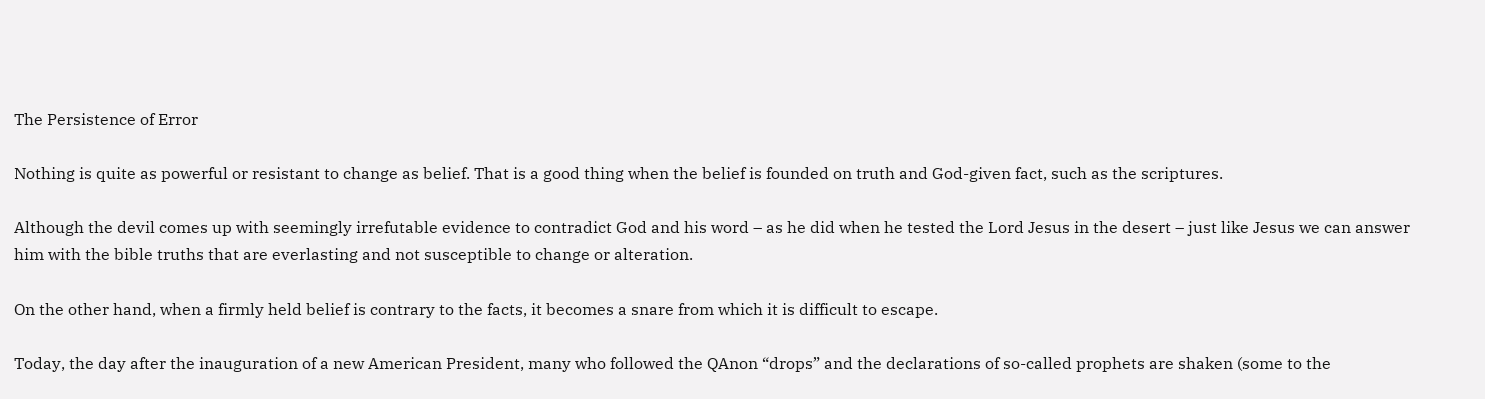The Persistence of Error

Nothing is quite as powerful or resistant to change as belief. That is a good thing when the belief is founded on truth and God-given fact, such as the scriptures.

Although the devil comes up with seemingly irrefutable evidence to contradict God and his word – as he did when he tested the Lord Jesus in the desert – just like Jesus we can answer him with the bible truths that are everlasting and not susceptible to change or alteration.

On the other hand, when a firmly held belief is contrary to the facts, it becomes a snare from which it is difficult to escape.

Today, the day after the inauguration of a new American President, many who followed the QAnon “drops” and the declarations of so-called prophets are shaken (some to the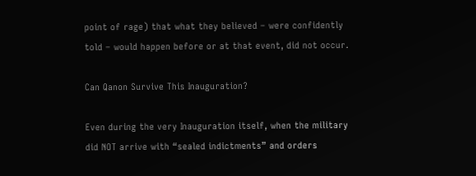point of rage) that what they believed – were confidently told – would happen before or at that event, did not occur.

Can Qanon Survive This Inauguration?

Even during the very Inauguration itself, when the military did NOT arrive with “sealed indictments” and orders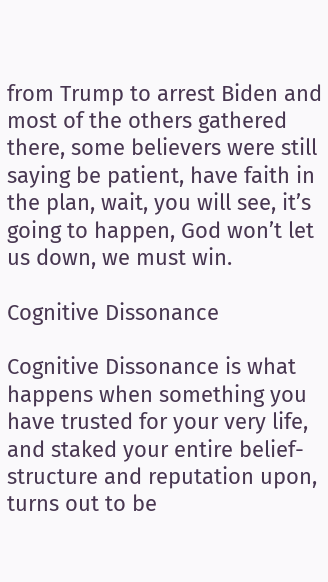from Trump to arrest Biden and most of the others gathered there, some believers were still saying be patient, have faith in the plan, wait, you will see, it’s going to happen, God won’t let us down, we must win.

Cognitive Dissonance

Cognitive Dissonance is what happens when something you have trusted for your very life, and staked your entire belief-structure and reputation upon, turns out to be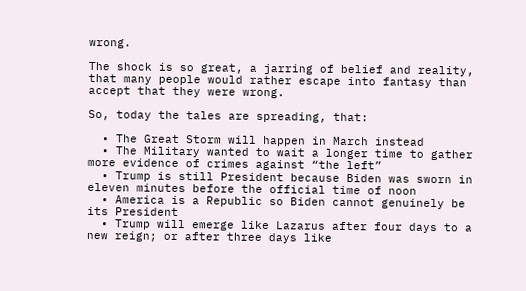wrong.

The shock is so great, a jarring of belief and reality, that many people would rather escape into fantasy than accept that they were wrong.

So, today the tales are spreading, that:

  • The Great Storm will happen in March instead
  • The Military wanted to wait a longer time to gather more evidence of crimes against “the left”
  • Trump is still President because Biden was sworn in eleven minutes before the official time of noon
  • America is a Republic so Biden cannot genuinely be its President
  • Trump will emerge like Lazarus after four days to a new reign; or after three days like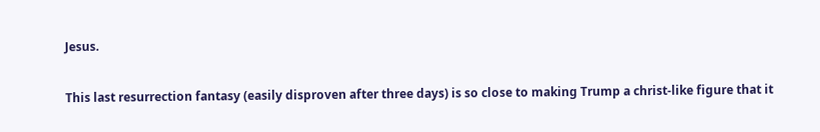Jesus.

This last resurrection fantasy (easily disproven after three days) is so close to making Trump a christ-like figure that it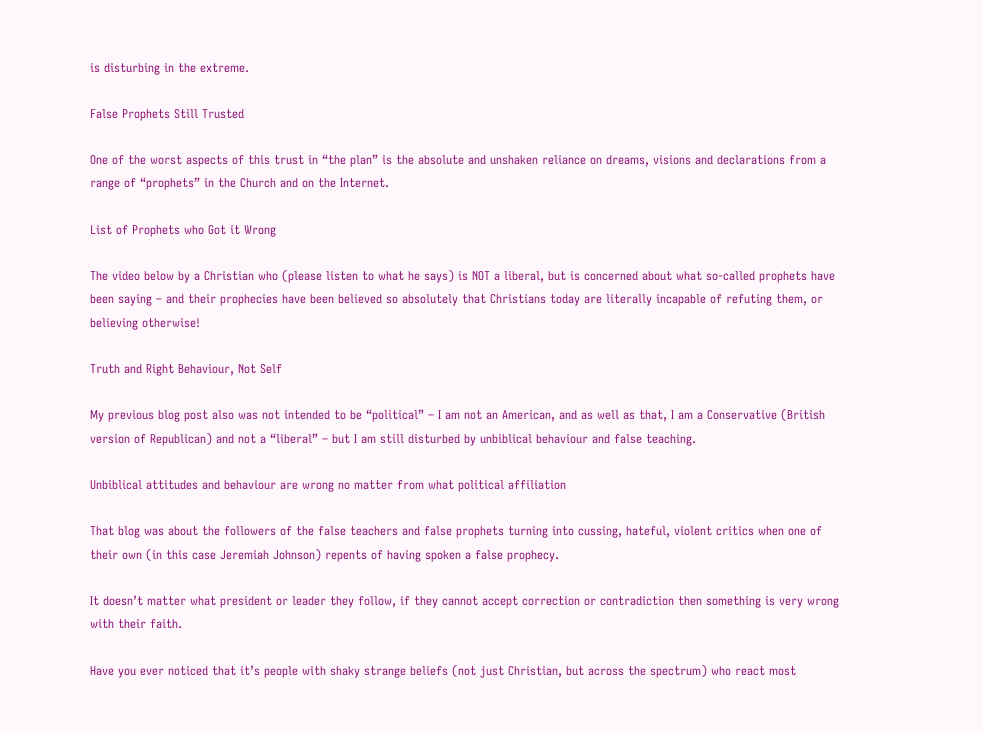is disturbing in the extreme.

False Prophets Still Trusted

One of the worst aspects of this trust in “the plan” is the absolute and unshaken reliance on dreams, visions and declarations from a range of “prophets” in the Church and on the Internet.

List of Prophets who Got it Wrong

The video below by a Christian who (please listen to what he says) is NOT a liberal, but is concerned about what so-called prophets have been saying – and their prophecies have been believed so absolutely that Christians today are literally incapable of refuting them, or believing otherwise!

Truth and Right Behaviour, Not Self

My previous blog post also was not intended to be “political” – I am not an American, and as well as that, I am a Conservative (British version of Republican) and not a “liberal” – but I am still disturbed by unbiblical behaviour and false teaching.

Unbiblical attitudes and behaviour are wrong no matter from what political affiliation

That blog was about the followers of the false teachers and false prophets turning into cussing, hateful, violent critics when one of their own (in this case Jeremiah Johnson) repents of having spoken a false prophecy.

It doesn’t matter what president or leader they follow, if they cannot accept correction or contradiction then something is very wrong with their faith.

Have you ever noticed that it’s people with shaky strange beliefs (not just Christian, but across the spectrum) who react most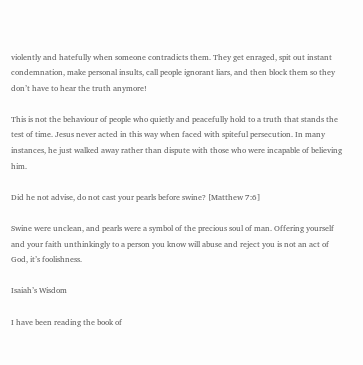violently and hatefully when someone contradicts them. They get enraged, spit out instant condemnation, make personal insults, call people ignorant liars, and then block them so they don’t have to hear the truth anymore!

This is not the behaviour of people who quietly and peacefully hold to a truth that stands the test of time. Jesus never acted in this way when faced with spiteful persecution. In many instances, he just walked away rather than dispute with those who were incapable of believing him.

Did he not advise, do not cast your pearls before swine? [Matthew 7:6]

Swine were unclean, and pearls were a symbol of the precious soul of man. Offering yourself and your faith unthinkingly to a person you know will abuse and reject you is not an act of God, it’s foolishness.

Isaiah’s Wisdom

I have been reading the book of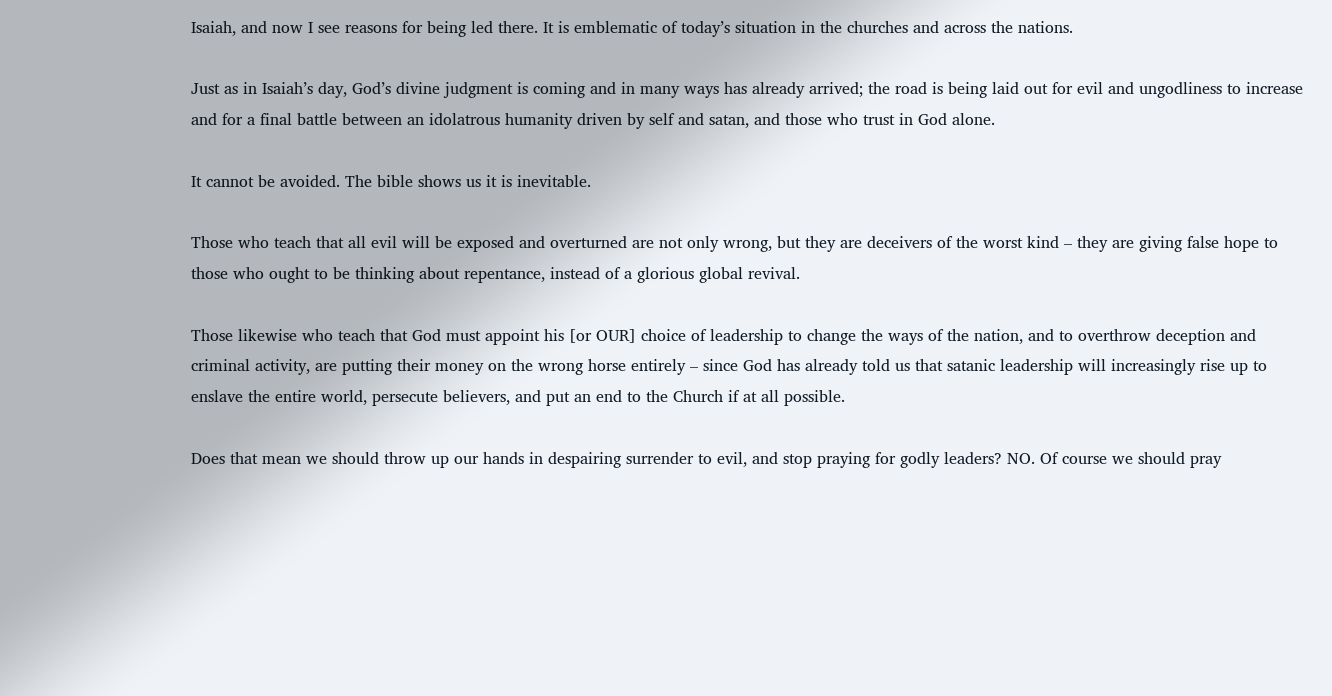Isaiah, and now I see reasons for being led there. It is emblematic of today’s situation in the churches and across the nations.

Just as in Isaiah’s day, God’s divine judgment is coming and in many ways has already arrived; the road is being laid out for evil and ungodliness to increase and for a final battle between an idolatrous humanity driven by self and satan, and those who trust in God alone.

It cannot be avoided. The bible shows us it is inevitable.

Those who teach that all evil will be exposed and overturned are not only wrong, but they are deceivers of the worst kind – they are giving false hope to those who ought to be thinking about repentance, instead of a glorious global revival.

Those likewise who teach that God must appoint his [or OUR] choice of leadership to change the ways of the nation, and to overthrow deception and criminal activity, are putting their money on the wrong horse entirely – since God has already told us that satanic leadership will increasingly rise up to enslave the entire world, persecute believers, and put an end to the Church if at all possible.

Does that mean we should throw up our hands in despairing surrender to evil, and stop praying for godly leaders? NO. Of course we should pray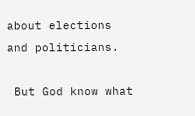about elections and politicians.

 But God know what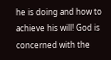he is doing and how to achieve his will! God is concerned with the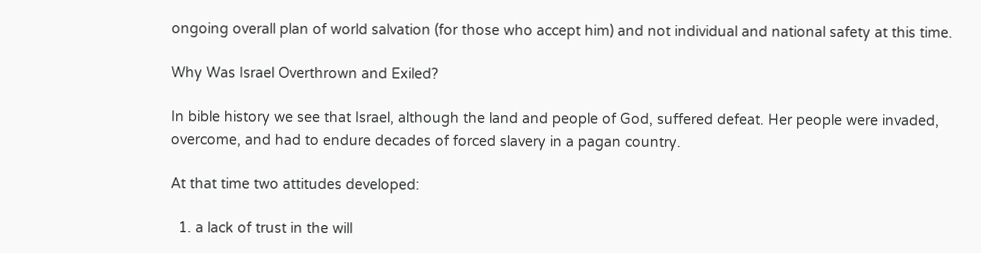ongoing overall plan of world salvation (for those who accept him) and not individual and national safety at this time.

Why Was Israel Overthrown and Exiled?

In bible history we see that Israel, although the land and people of God, suffered defeat. Her people were invaded, overcome, and had to endure decades of forced slavery in a pagan country.

At that time two attitudes developed:

  1. a lack of trust in the will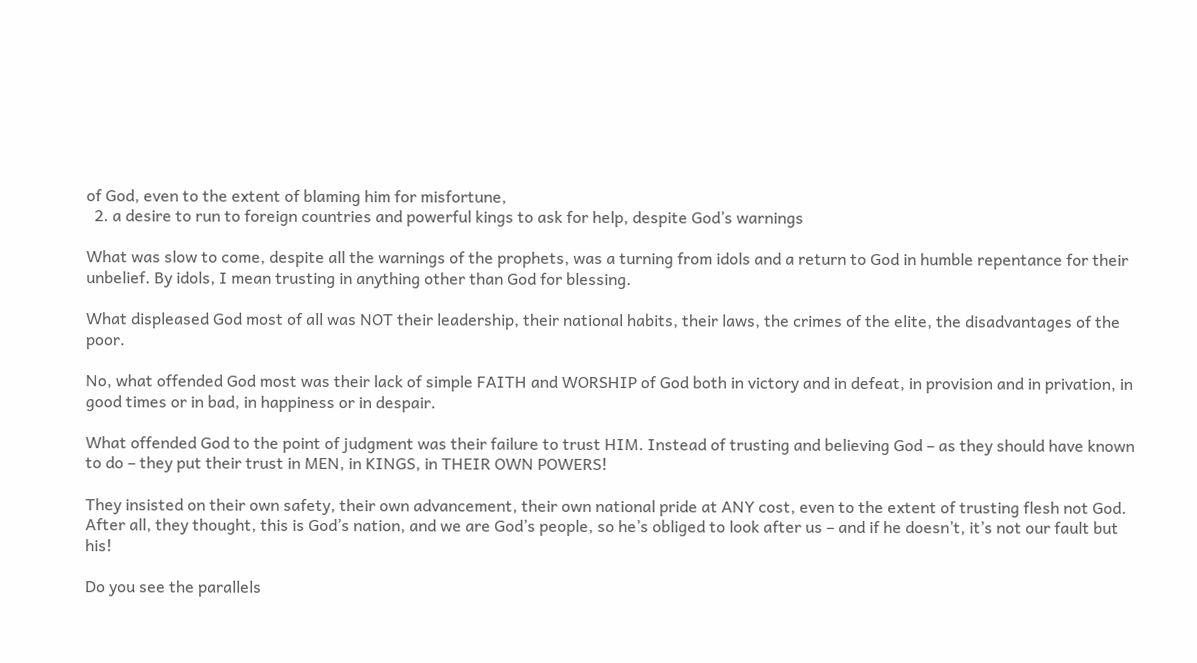of God, even to the extent of blaming him for misfortune,
  2. a desire to run to foreign countries and powerful kings to ask for help, despite God’s warnings

What was slow to come, despite all the warnings of the prophets, was a turning from idols and a return to God in humble repentance for their unbelief. By idols, I mean trusting in anything other than God for blessing.

What displeased God most of all was NOT their leadership, their national habits, their laws, the crimes of the elite, the disadvantages of the poor.

No, what offended God most was their lack of simple FAITH and WORSHIP of God both in victory and in defeat, in provision and in privation, in good times or in bad, in happiness or in despair.

What offended God to the point of judgment was their failure to trust HIM. Instead of trusting and believing God – as they should have known to do – they put their trust in MEN, in KINGS, in THEIR OWN POWERS!

They insisted on their own safety, their own advancement, their own national pride at ANY cost, even to the extent of trusting flesh not God. After all, they thought, this is God’s nation, and we are God’s people, so he’s obliged to look after us – and if he doesn’t, it’s not our fault but his!

Do you see the parallels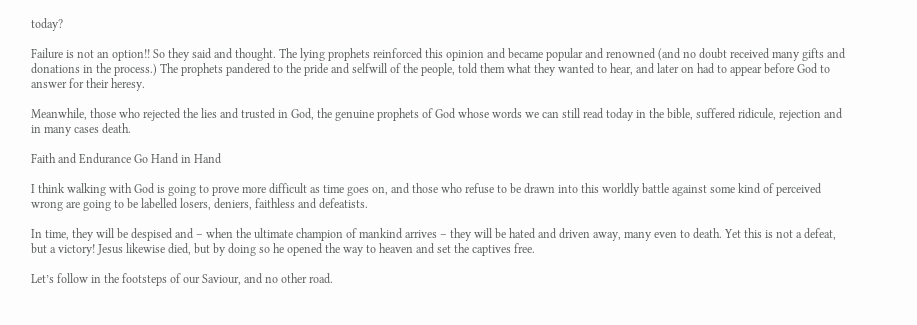today?

Failure is not an option!! So they said and thought. The lying prophets reinforced this opinion and became popular and renowned (and no doubt received many gifts and donations in the process.) The prophets pandered to the pride and selfwill of the people, told them what they wanted to hear, and later on had to appear before God to answer for their heresy.

Meanwhile, those who rejected the lies and trusted in God, the genuine prophets of God whose words we can still read today in the bible, suffered ridicule, rejection and in many cases death.

Faith and Endurance Go Hand in Hand

I think walking with God is going to prove more difficult as time goes on, and those who refuse to be drawn into this worldly battle against some kind of perceived wrong are going to be labelled losers, deniers, faithless and defeatists.

In time, they will be despised and – when the ultimate champion of mankind arrives – they will be hated and driven away, many even to death. Yet this is not a defeat, but a victory! Jesus likewise died, but by doing so he opened the way to heaven and set the captives free.

Let’s follow in the footsteps of our Saviour, and no other road.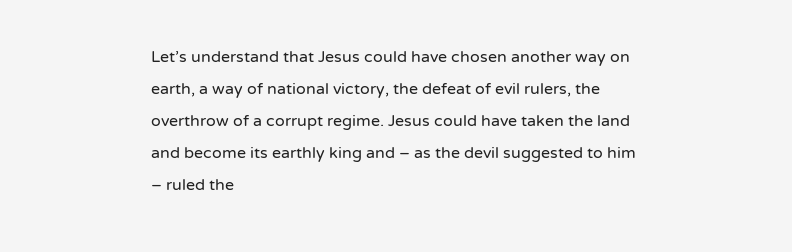Let’s understand that Jesus could have chosen another way on earth, a way of national victory, the defeat of evil rulers, the overthrow of a corrupt regime. Jesus could have taken the land and become its earthly king and – as the devil suggested to him – ruled the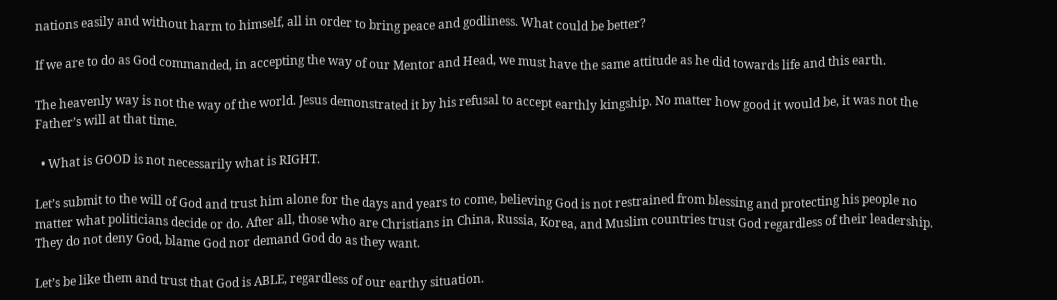nations easily and without harm to himself, all in order to bring peace and godliness. What could be better?

If we are to do as God commanded, in accepting the way of our Mentor and Head, we must have the same attitude as he did towards life and this earth.

The heavenly way is not the way of the world. Jesus demonstrated it by his refusal to accept earthly kingship. No matter how good it would be, it was not the Father’s will at that time.

  • What is GOOD is not necessarily what is RIGHT.

Let’s submit to the will of God and trust him alone for the days and years to come, believing God is not restrained from blessing and protecting his people no matter what politicians decide or do. After all, those who are Christians in China, Russia, Korea, and Muslim countries trust God regardless of their leadership. They do not deny God, blame God nor demand God do as they want.

Let’s be like them and trust that God is ABLE, regardless of our earthy situation.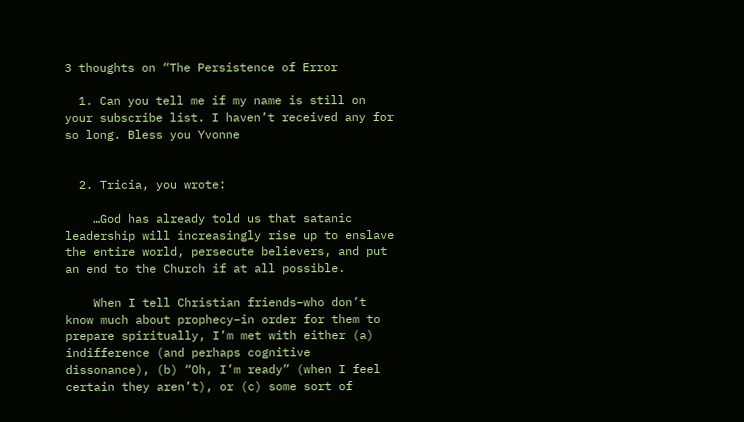3 thoughts on “The Persistence of Error

  1. Can you tell me if my name is still on your subscribe list. I haven’t received any for so long. Bless you Yvonne


  2. Tricia, you wrote:

    …God has already told us that satanic leadership will increasingly rise up to enslave the entire world, persecute believers, and put an end to the Church if at all possible.

    When I tell Christian friends–who don’t know much about prophecy–in order for them to prepare spiritually, I’m met with either (a) indifference (and perhaps cognitive dissonance), (b) “Oh, I’m ready” (when I feel certain they aren’t), or (c) some sort of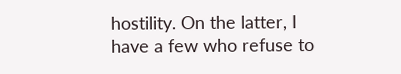hostility. On the latter, I have a few who refuse to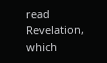read Revelation, which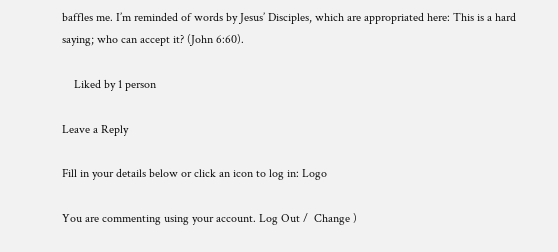baffles me. I’m reminded of words by Jesus’ Disciples, which are appropriated here: This is a hard saying; who can accept it? (John 6:60).

    Liked by 1 person

Leave a Reply

Fill in your details below or click an icon to log in: Logo

You are commenting using your account. Log Out /  Change )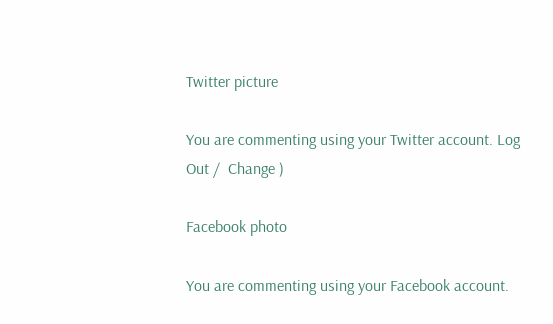Twitter picture

You are commenting using your Twitter account. Log Out /  Change )

Facebook photo

You are commenting using your Facebook account.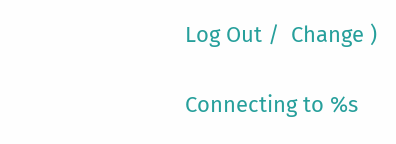Log Out /  Change )

Connecting to %s